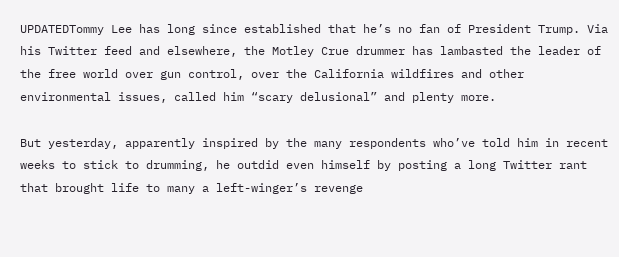UPDATEDTommy Lee has long since established that he’s no fan of President Trump. Via his Twitter feed and elsewhere, the Motley Crue drummer has lambasted the leader of the free world over gun control, over the California wildfires and other environmental issues, called him “scary delusional” and plenty more.

But yesterday, apparently inspired by the many respondents who’ve told him in recent weeks to stick to drumming, he outdid even himself by posting a long Twitter rant that brought life to many a left-winger’s revenge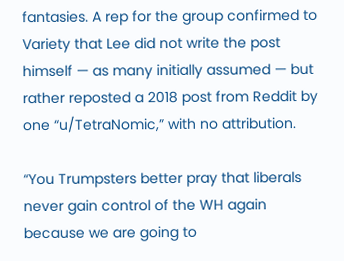fantasies. A rep for the group confirmed to Variety that Lee did not write the post himself — as many initially assumed — but rather reposted a 2018 post from Reddit by one “u/TetraNomic,” with no attribution.

“You Trumpsters better pray that liberals never gain control of the WH again because we are going to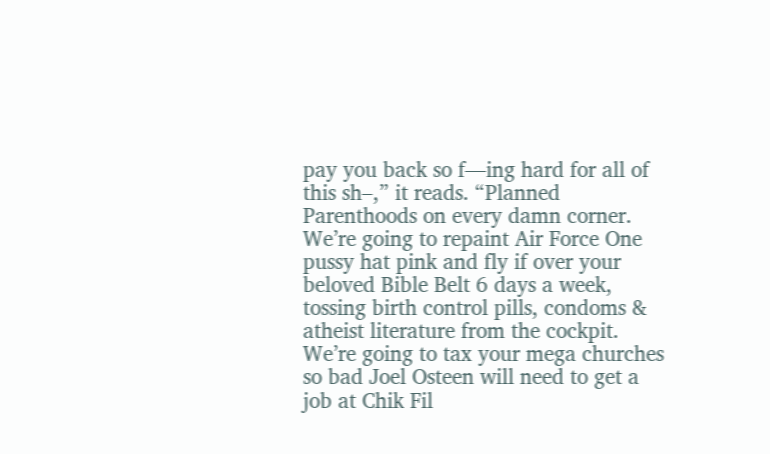pay you back so f—ing hard for all of this sh–,” it reads. “Planned Parenthoods on every damn corner. We’re going to repaint Air Force One pussy hat pink and fly if over your beloved Bible Belt 6 days a week, tossing birth control pills, condoms & atheist literature from the cockpit. We’re going to tax your mega churches so bad Joel Osteen will need to get a job at Chik Fil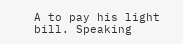A to pay his light bill. Speaking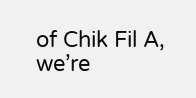of Chik Fil A, we’re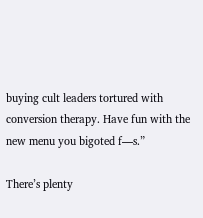buying cult leaders tortured with conversion therapy. Have fun with the new menu you bigoted f—s.”

There’s plenty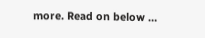more. Read on below …